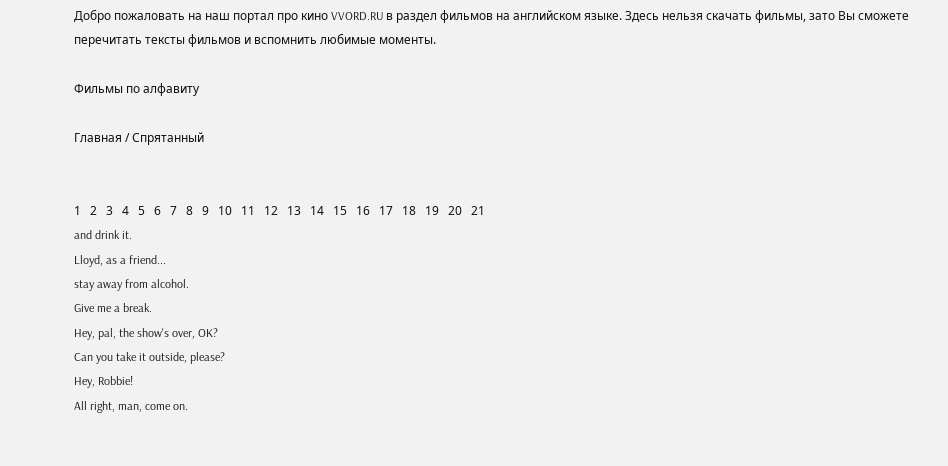Добро пожаловать на наш портал про кино VVORD.RU в раздел фильмов на английском языке. Здесь нельзя скачать фильмы, зато Вы сможете перечитать тексты фильмов и вспомнить любимые моменты.

Фильмы по алфавиту

Главная / Спрятанный


1   2   3   4   5   6   7   8   9   10   11   12   13   14   15   16   17   18   19   20   21
and drink it.
Lloyd, as a friend...
stay away from alcohol.
Give me a break.
Hey, pal, the show's over, OK?
Can you take it outside, please?
Hey, Robbie!
All right, man, come on.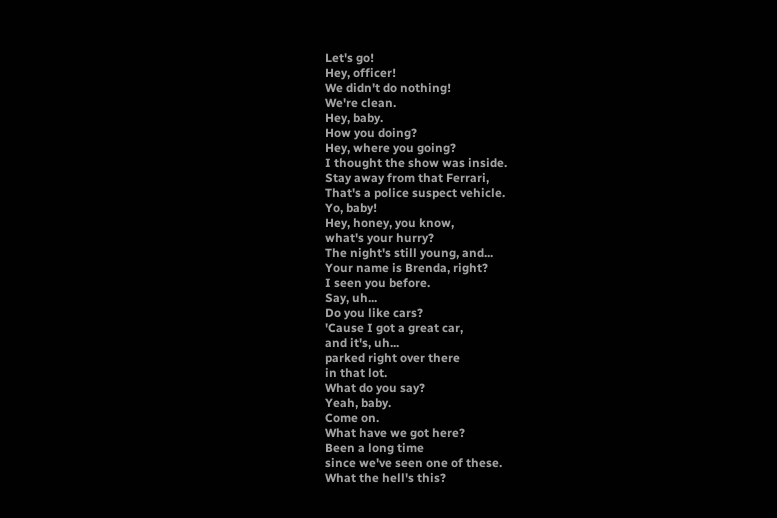Let's go!
Hey, officer!
We didn't do nothing!
We're clean.
Hey, baby.
How you doing?
Hey, where you going?
I thought the show was inside.
Stay away from that Ferrari,
That's a police suspect vehicle.
Yo, baby!
Hey, honey, you know,
what's your hurry?
The night's still young, and...
Your name is Brenda, right?
I seen you before.
Say, uh...
Do you like cars?
'Cause I got a great car,
and it's, uh...
parked right over there
in that lot.
What do you say?
Yeah, baby.
Come on.
What have we got here?
Been a long time
since we've seen one of these.
What the hell's this?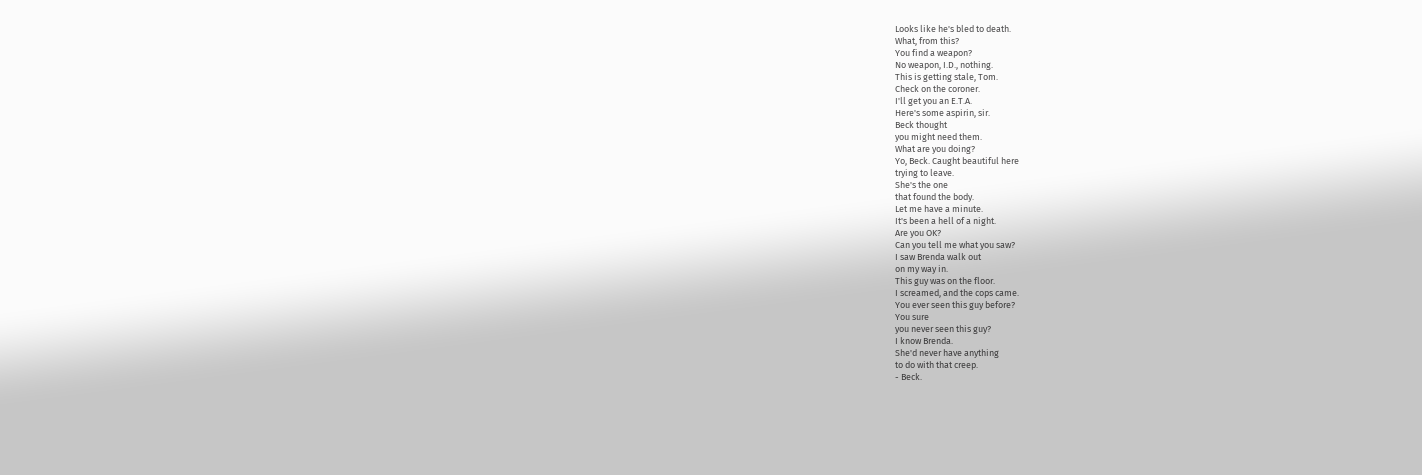Looks like he's bled to death.
What, from this?
You find a weapon?
No weapon, I.D., nothing.
This is getting stale, Tom.
Check on the coroner.
I'll get you an E.T.A.
Here's some aspirin, sir.
Beck thought
you might need them.
What are you doing?
Yo, Beck. Caught beautiful here
trying to leave.
She's the one
that found the body.
Let me have a minute.
It's been a hell of a night.
Are you OK?
Can you tell me what you saw?
I saw Brenda walk out
on my way in.
This guy was on the floor.
I screamed, and the cops came.
You ever seen this guy before?
You sure
you never seen this guy?
I know Brenda.
She'd never have anything
to do with that creep.
- Beck.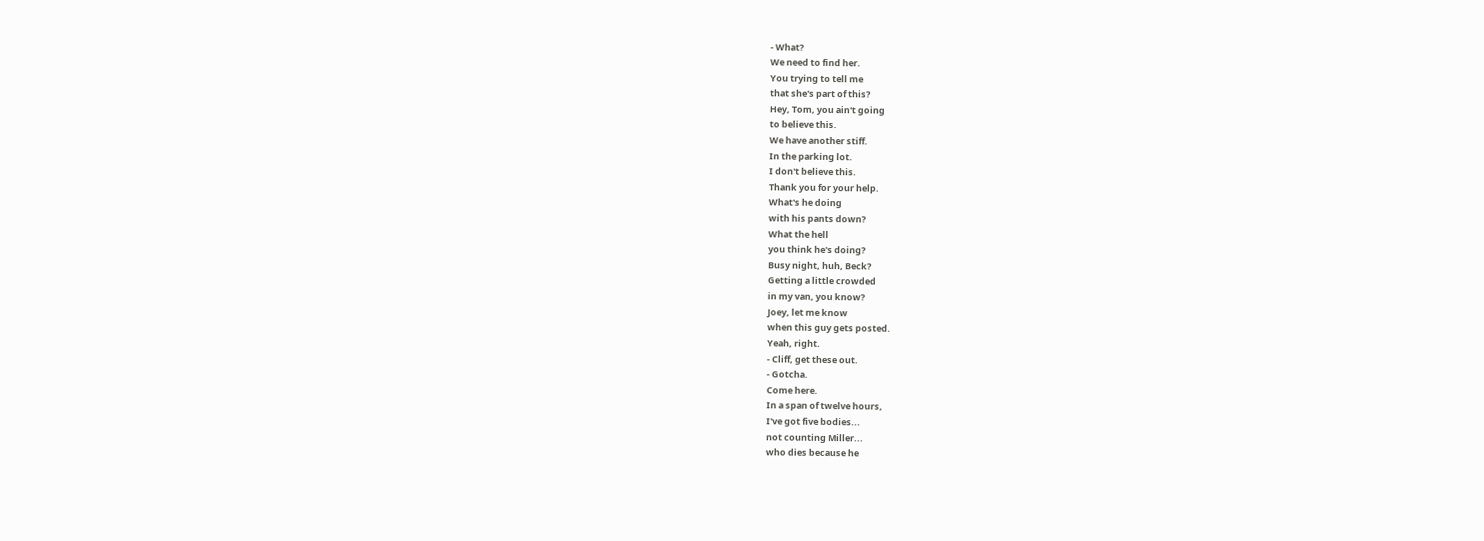- What?
We need to find her.
You trying to tell me
that she's part of this?
Hey, Tom, you ain't going
to believe this.
We have another stiff.
In the parking lot.
I don't believe this.
Thank you for your help.
What's he doing
with his pants down?
What the hell
you think he's doing?
Busy night, huh, Beck?
Getting a little crowded
in my van, you know?
Joey, let me know
when this guy gets posted.
Yeah, right.
- Cliff, get these out.
- Gotcha.
Come here.
In a span of twelve hours,
I've got five bodies...
not counting Miller...
who dies because he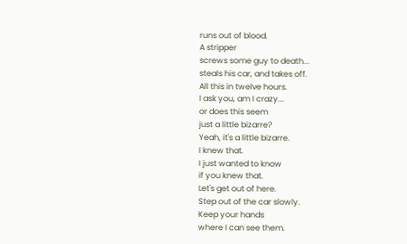runs out of blood.
A stripper
screws some guy to death...
steals his car, and takes off.
All this in twelve hours.
I ask you, am I crazy...
or does this seem
just a little bizarre?
Yeah, it's a little bizarre.
I knew that.
I just wanted to know
if you knew that.
Let's get out of here.
Step out of the car slowly.
Keep your hands
where I can see them.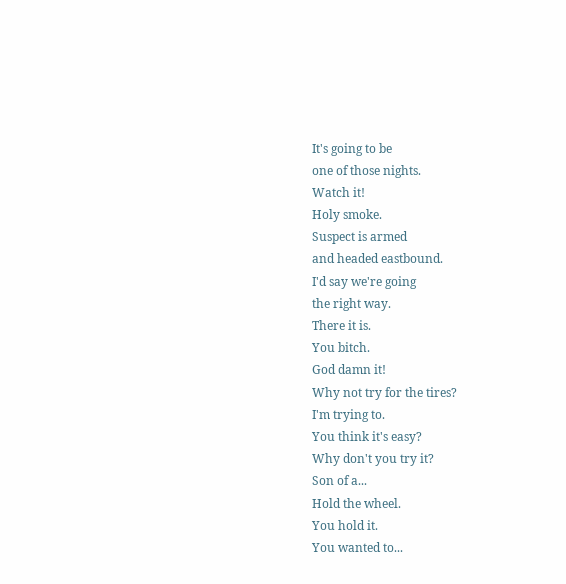It's going to be
one of those nights.
Watch it!
Holy smoke.
Suspect is armed
and headed eastbound.
I'd say we're going
the right way.
There it is.
You bitch.
God damn it!
Why not try for the tires?
I'm trying to.
You think it's easy?
Why don't you try it?
Son of a...
Hold the wheel.
You hold it.
You wanted to...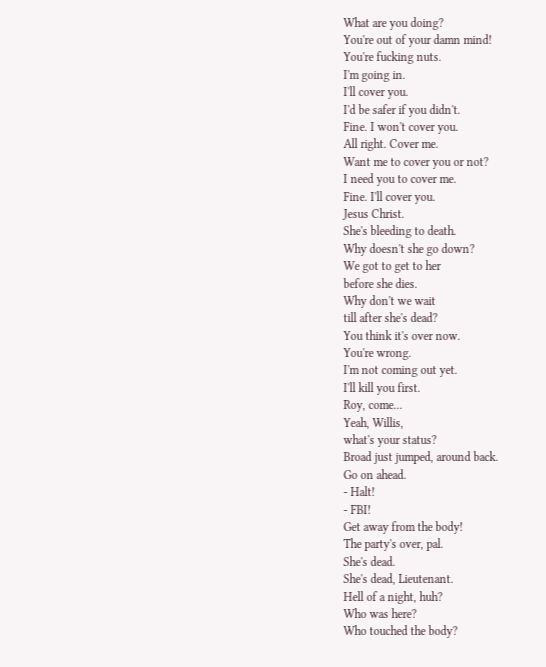What are you doing?
You're out of your damn mind!
You're fucking nuts.
I'm going in.
I'll cover you.
I'd be safer if you didn't.
Fine. I won't cover you.
All right. Cover me.
Want me to cover you or not?
I need you to cover me.
Fine. I'll cover you.
Jesus Christ.
She's bleeding to death.
Why doesn't she go down?
We got to get to her
before she dies.
Why don't we wait
till after she's dead?
You think it's over now.
You're wrong.
I'm not coming out yet.
I'll kill you first.
Roy, come...
Yeah, Willis,
what's your status?
Broad just jumped, around back.
Go on ahead.
- Halt!
- FBI!
Get away from the body!
The party's over, pal.
She's dead.
She's dead, Lieutenant.
Hell of a night, huh?
Who was here?
Who touched the body?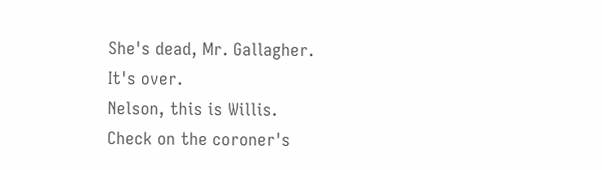She's dead, Mr. Gallagher.
It's over.
Nelson, this is Willis.
Check on the coroner's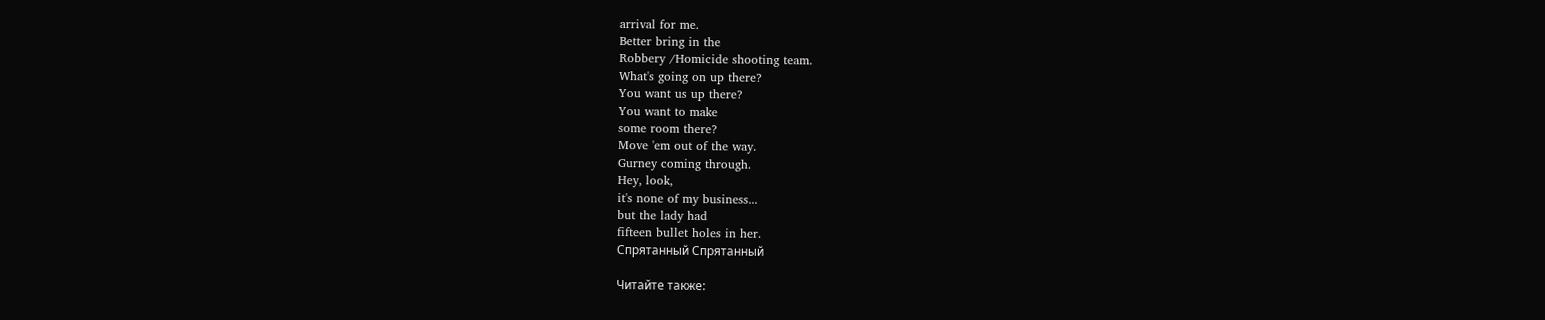arrival for me.
Better bring in the
Robbery /Homicide shooting team.
What's going on up there?
You want us up there?
You want to make
some room there?
Move 'em out of the way.
Gurney coming through.
Hey, look,
it's none of my business...
but the lady had
fifteen bullet holes in her.
Спрятанный Спрятанный

Читайте также: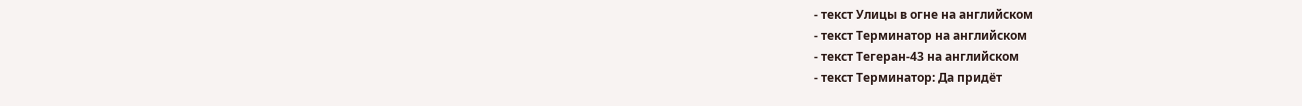- текст Улицы в огне на английском
- текст Терминатор на английском
- текст Тегеран-43 на английском
- текст Терминатор: Да придёт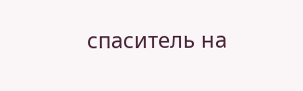спаситель на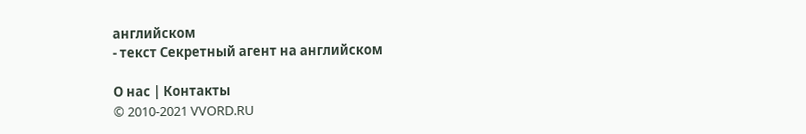английском
- текст Секретный агент на английском

О нас | Контакты
© 2010-2021 VVORD.RU